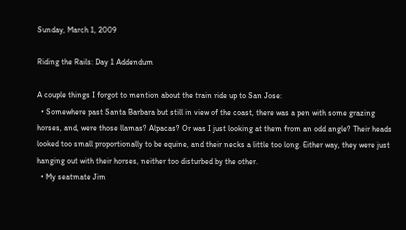Sunday, March 1, 2009

Riding the Rails: Day 1 Addendum

A couple things I forgot to mention about the train ride up to San Jose:
  • Somewhere past Santa Barbara but still in view of the coast, there was a pen with some grazing horses, and, were those llamas? Alpacas? Or was I just looking at them from an odd angle? Their heads looked too small proportionally to be equine, and their necks a little too long. Either way, they were just hanging out with their horses, neither too disturbed by the other.
  • My seatmate Jim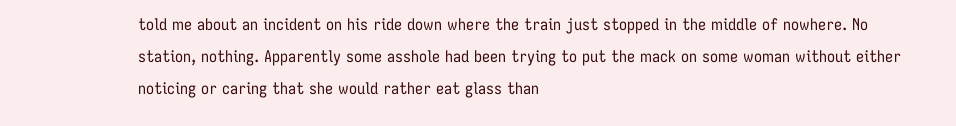told me about an incident on his ride down where the train just stopped in the middle of nowhere. No station, nothing. Apparently some asshole had been trying to put the mack on some woman without either noticing or caring that she would rather eat glass than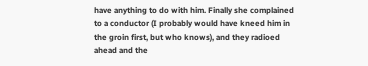have anything to do with him. Finally she complained to a conductor (I probably would have kneed him in the groin first, but who knows), and they radioed ahead and the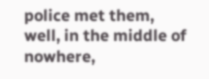police met them, well, in the middle of nowhere,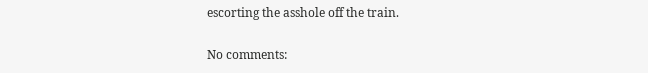escorting the asshole off the train.

No comments: